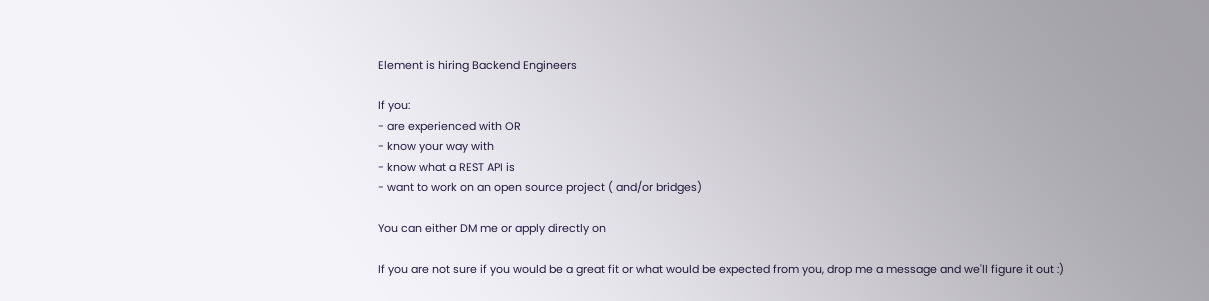Element is hiring Backend Engineers

If you:
- are experienced with OR
- know your way with
- know what a REST API is
- want to work on an open source project ( and/or bridges)

You can either DM me or apply directly on

If you are not sure if you would be a great fit or what would be expected from you, drop me a message and we'll figure it out :)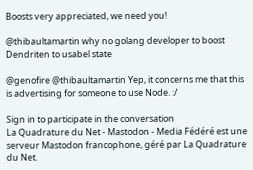Boosts very appreciated, we need you!

@thibaultamartin why no golang developer to boost Dendriten to usabel state

@genofire @thibaultamartin Yep, it concerns me that this is advertising for someone to use Node. :/

Sign in to participate in the conversation
La Quadrature du Net - Mastodon - Media Fédéré est une serveur Mastodon francophone, géré par La Quadrature du Net.